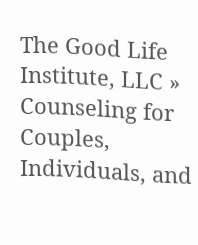The Good Life Institute, LLC » Counseling for Couples, Individuals, and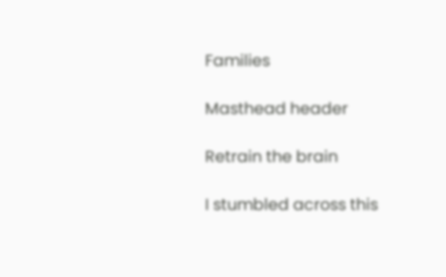Families

Masthead header

Retrain the brain

I stumbled across this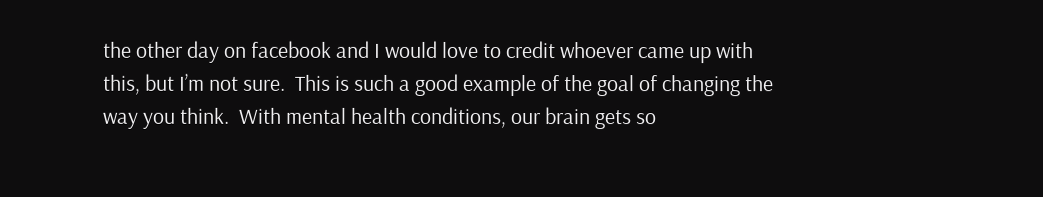the other day on facebook and I would love to credit whoever came up with this, but I’m not sure.  This is such a good example of the goal of changing the way you think.  With mental health conditions, our brain gets so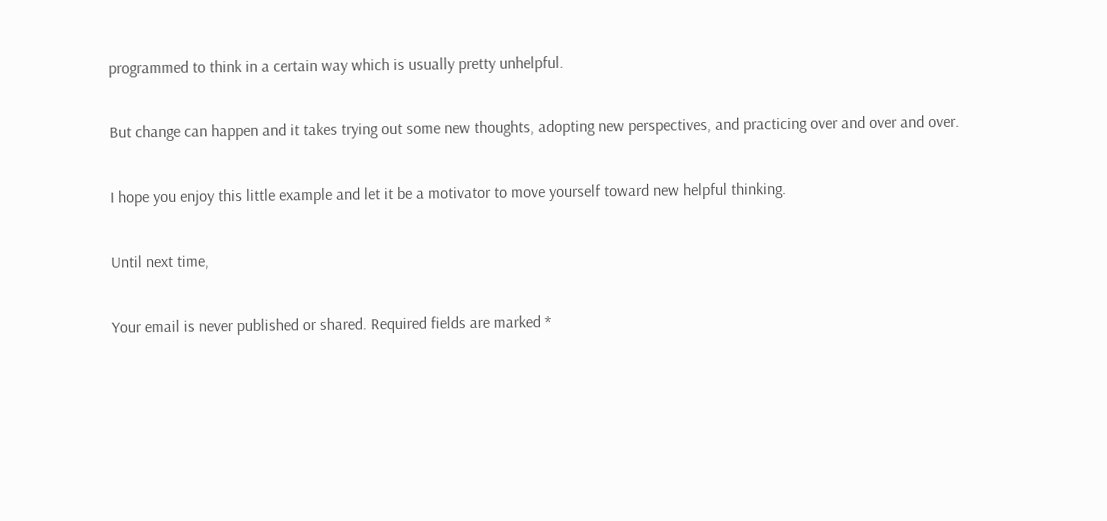programmed to think in a certain way which is usually pretty unhelpful.

But change can happen and it takes trying out some new thoughts, adopting new perspectives, and practicing over and over and over.

I hope you enjoy this little example and let it be a motivator to move yourself toward new helpful thinking.

Until next time,

Your email is never published or shared. Required fields are marked *